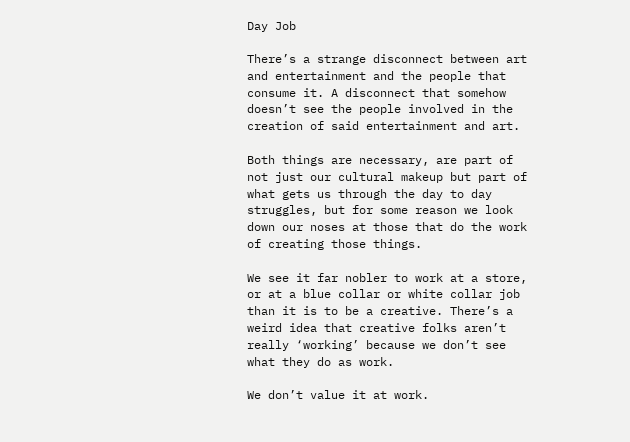Day Job

There’s a strange disconnect between art and entertainment and the people that consume it. A disconnect that somehow doesn’t see the people involved in the creation of said entertainment and art.

Both things are necessary, are part of not just our cultural makeup but part of what gets us through the day to day struggles, but for some reason we look down our noses at those that do the work of creating those things.

We see it far nobler to work at a store, or at a blue collar or white collar job than it is to be a creative. There’s a weird idea that creative folks aren’t really ‘working’ because we don’t see what they do as work.

We don’t value it at work.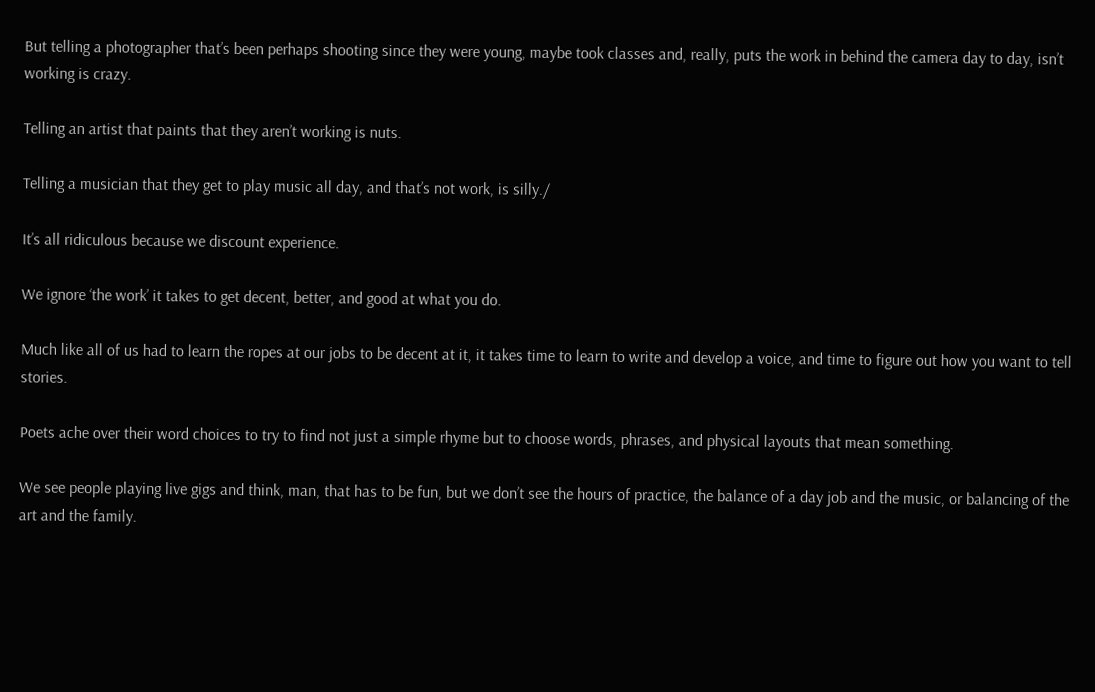But telling a photographer that’s been perhaps shooting since they were young, maybe took classes and, really, puts the work in behind the camera day to day, isn’t working is crazy.

Telling an artist that paints that they aren’t working is nuts.

Telling a musician that they get to play music all day, and that’s not work, is silly./

It’s all ridiculous because we discount experience.

We ignore ‘the work’ it takes to get decent, better, and good at what you do.

Much like all of us had to learn the ropes at our jobs to be decent at it, it takes time to learn to write and develop a voice, and time to figure out how you want to tell stories.

Poets ache over their word choices to try to find not just a simple rhyme but to choose words, phrases, and physical layouts that mean something.

We see people playing live gigs and think, man, that has to be fun, but we don’t see the hours of practice, the balance of a day job and the music, or balancing of the art and the family.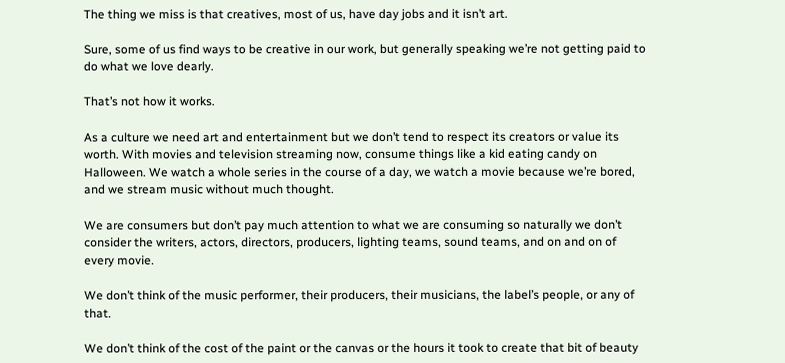The thing we miss is that creatives, most of us, have day jobs and it isn’t art.

Sure, some of us find ways to be creative in our work, but generally speaking we’re not getting paid to do what we love dearly.

That’s not how it works.

As a culture we need art and entertainment but we don’t tend to respect its creators or value its worth. With movies and television streaming now, consume things like a kid eating candy on Halloween. We watch a whole series in the course of a day, we watch a movie because we’re bored, and we stream music without much thought.

We are consumers but don’t pay much attention to what we are consuming so naturally we don’t consider the writers, actors, directors, producers, lighting teams, sound teams, and on and on of every movie.

We don’t think of the music performer, their producers, their musicians, the label’s people, or any of that.

We don’t think of the cost of the paint or the canvas or the hours it took to create that bit of beauty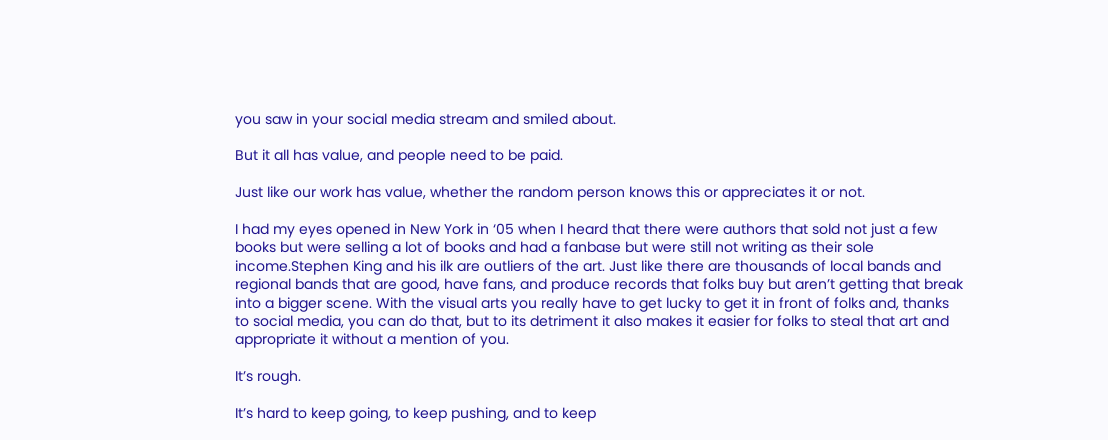you saw in your social media stream and smiled about.

But it all has value, and people need to be paid.

Just like our work has value, whether the random person knows this or appreciates it or not.

I had my eyes opened in New York in ‘05 when I heard that there were authors that sold not just a few books but were selling a lot of books and had a fanbase but were still not writing as their sole income.Stephen King and his ilk are outliers of the art. Just like there are thousands of local bands and regional bands that are good, have fans, and produce records that folks buy but aren’t getting that break into a bigger scene. With the visual arts you really have to get lucky to get it in front of folks and, thanks to social media, you can do that, but to its detriment it also makes it easier for folks to steal that art and appropriate it without a mention of you.

It’s rough.

It’s hard to keep going, to keep pushing, and to keep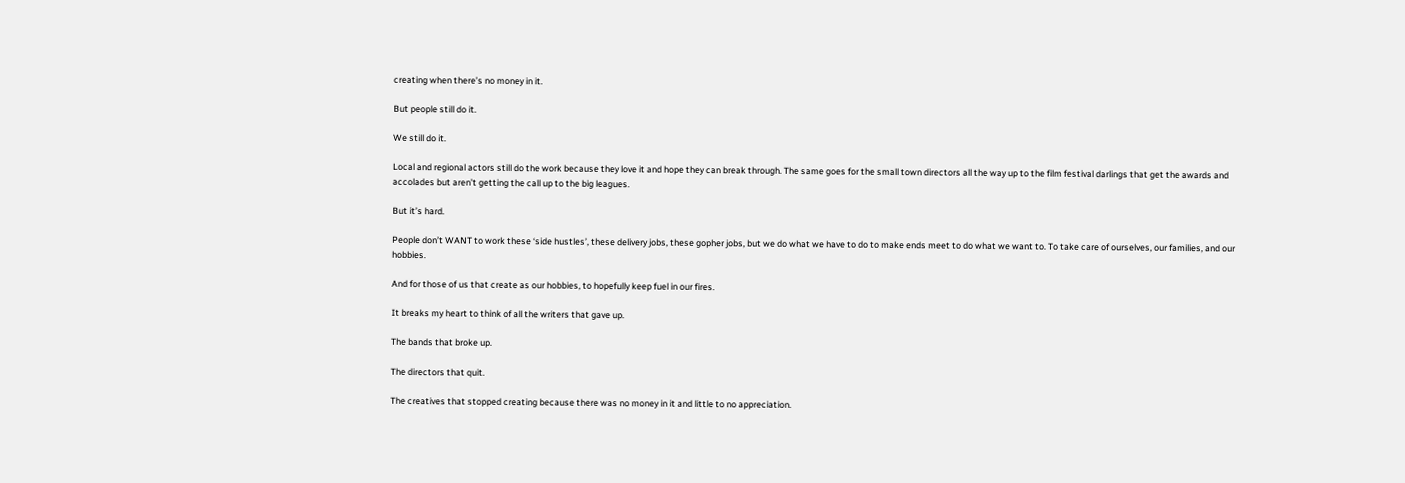creating when there’s no money in it.

But people still do it.

We still do it.

Local and regional actors still do the work because they love it and hope they can break through. The same goes for the small town directors all the way up to the film festival darlings that get the awards and accolades but aren’t getting the call up to the big leagues.

But it’s hard.

People don’t WANT to work these ‘side hustles’, these delivery jobs, these gopher jobs, but we do what we have to do to make ends meet to do what we want to. To take care of ourselves, our families, and our hobbies.

And for those of us that create as our hobbies, to hopefully keep fuel in our fires.

It breaks my heart to think of all the writers that gave up.

The bands that broke up.

The directors that quit.

The creatives that stopped creating because there was no money in it and little to no appreciation.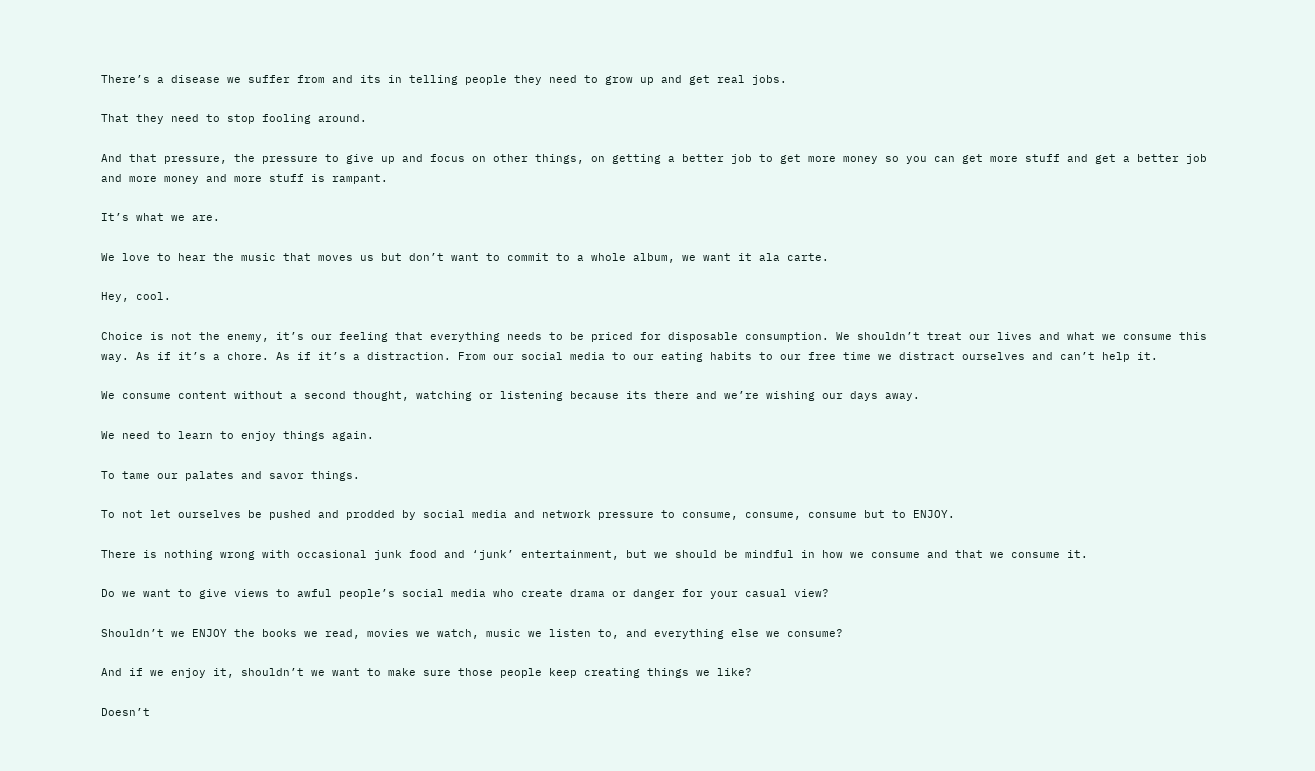There’s a disease we suffer from and its in telling people they need to grow up and get real jobs.

That they need to stop fooling around.

And that pressure, the pressure to give up and focus on other things, on getting a better job to get more money so you can get more stuff and get a better job and more money and more stuff is rampant.

It’s what we are.

We love to hear the music that moves us but don’t want to commit to a whole album, we want it ala carte.

Hey, cool.

Choice is not the enemy, it’s our feeling that everything needs to be priced for disposable consumption. We shouldn’t treat our lives and what we consume this way. As if it’s a chore. As if it’s a distraction. From our social media to our eating habits to our free time we distract ourselves and can’t help it.

We consume content without a second thought, watching or listening because its there and we’re wishing our days away.

We need to learn to enjoy things again.

To tame our palates and savor things.

To not let ourselves be pushed and prodded by social media and network pressure to consume, consume, consume but to ENJOY.

There is nothing wrong with occasional junk food and ‘junk’ entertainment, but we should be mindful in how we consume and that we consume it.

Do we want to give views to awful people’s social media who create drama or danger for your casual view?

Shouldn’t we ENJOY the books we read, movies we watch, music we listen to, and everything else we consume?

And if we enjoy it, shouldn’t we want to make sure those people keep creating things we like?

Doesn’t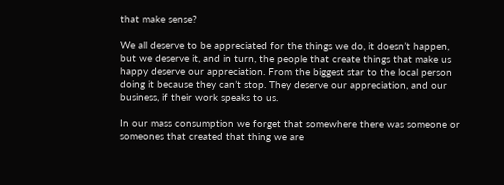that make sense?

We all deserve to be appreciated for the things we do, it doesn’t happen, but we deserve it, and in turn, the people that create things that make us happy deserve our appreciation. From the biggest star to the local person doing it because they can’t stop. They deserve our appreciation, and our business, if their work speaks to us.

In our mass consumption we forget that somewhere there was someone or someones that created that thing we are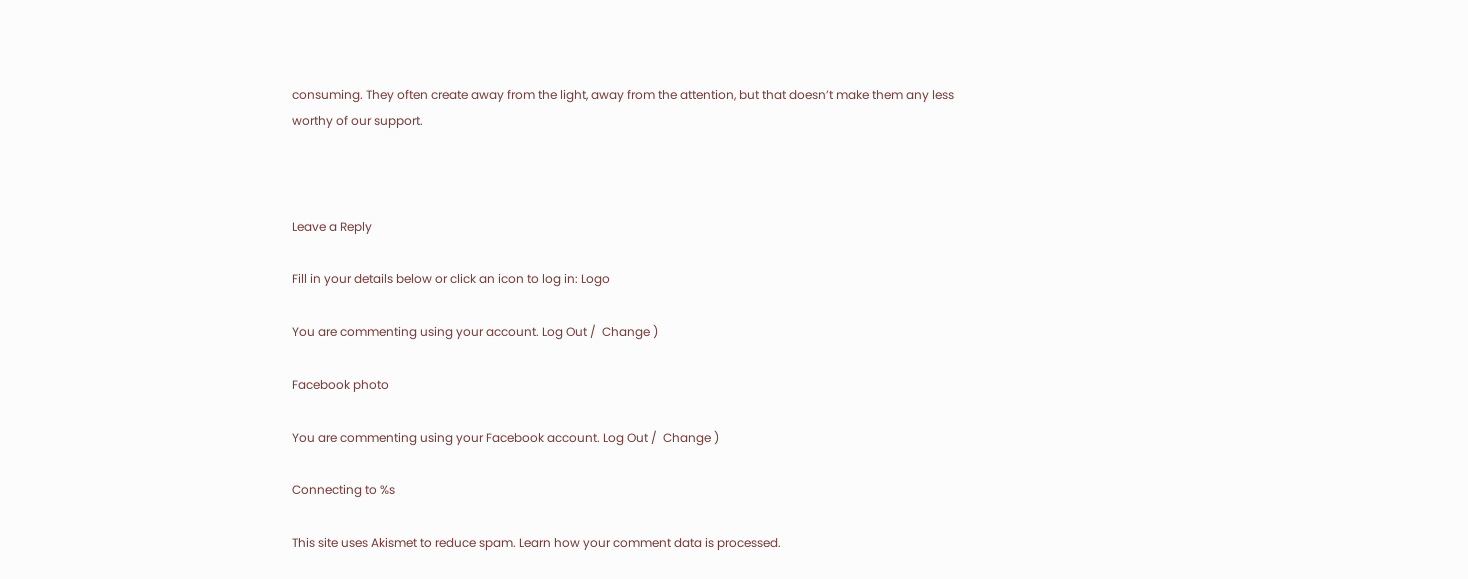consuming. They often create away from the light, away from the attention, but that doesn’t make them any less worthy of our support.



Leave a Reply

Fill in your details below or click an icon to log in: Logo

You are commenting using your account. Log Out /  Change )

Facebook photo

You are commenting using your Facebook account. Log Out /  Change )

Connecting to %s

This site uses Akismet to reduce spam. Learn how your comment data is processed.